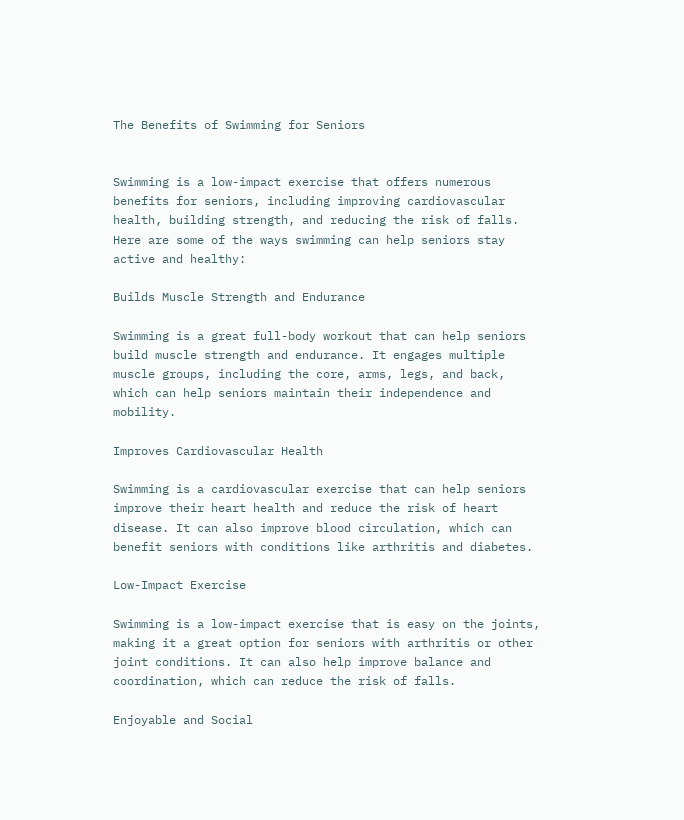The Benefits of Swimming for Seniors


Swimming is a low-impact exercise that offers numerous benefits for seniors, including improving cardiovascular health, building strength, and reducing the risk of falls. Here are some of the ways swimming can help seniors stay active and healthy:

Builds Muscle Strength and Endurance

Swimming is a great full-body workout that can help seniors build muscle strength and endurance. It engages multiple muscle groups, including the core, arms, legs, and back, which can help seniors maintain their independence and mobility.

Improves Cardiovascular Health

Swimming is a cardiovascular exercise that can help seniors improve their heart health and reduce the risk of heart disease. It can also improve blood circulation, which can benefit seniors with conditions like arthritis and diabetes.

Low-Impact Exercise

Swimming is a low-impact exercise that is easy on the joints, making it a great option for seniors with arthritis or other joint conditions. It can also help improve balance and coordination, which can reduce the risk of falls.

Enjoyable and Social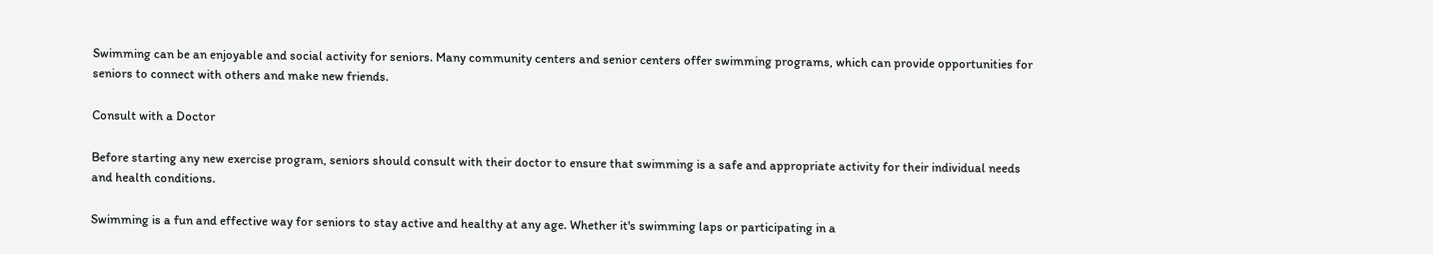Swimming can be an enjoyable and social activity for seniors. Many community centers and senior centers offer swimming programs, which can provide opportunities for seniors to connect with others and make new friends.

Consult with a Doctor

Before starting any new exercise program, seniors should consult with their doctor to ensure that swimming is a safe and appropriate activity for their individual needs and health conditions.

Swimming is a fun and effective way for seniors to stay active and healthy at any age. Whether it's swimming laps or participating in a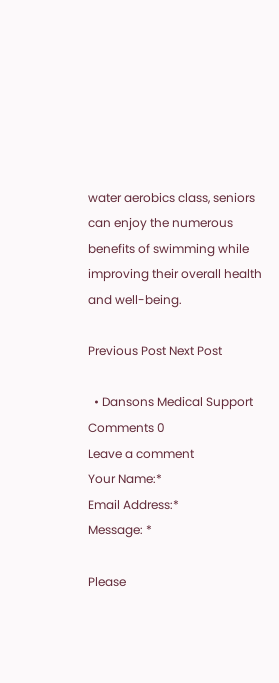water aerobics class, seniors can enjoy the numerous benefits of swimming while improving their overall health and well-being.

Previous Post Next Post

  • Dansons Medical Support
Comments 0
Leave a comment
Your Name:*
Email Address:*
Message: *

Please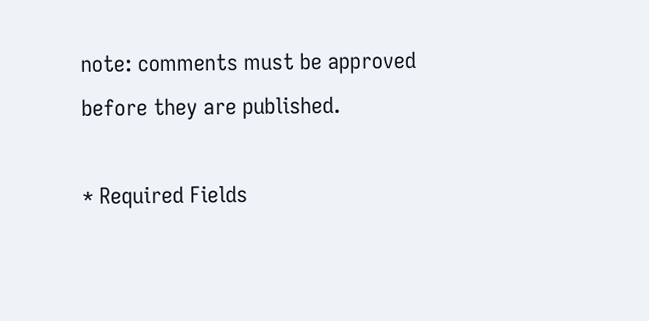note: comments must be approved before they are published.

* Required Fields